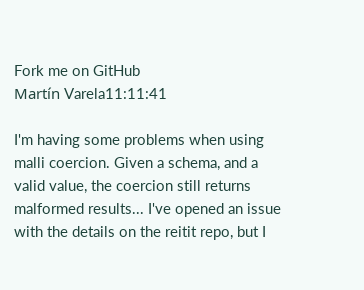Fork me on GitHub
Martín Varela11:11:41

I'm having some problems when using malli coercion. Given a schema, and a valid value, the coercion still returns malformed results... I've opened an issue with the details on the reitit repo, but I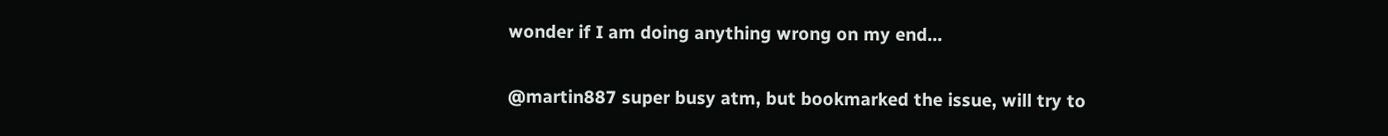wonder if I am doing anything wrong on my end...


@martin887 super busy atm, but bookmarked the issue, will try to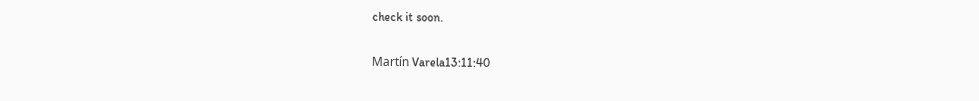check it soon.

Martín Varela13:11:40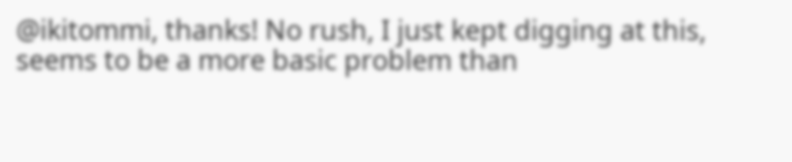@ikitommi, thanks! No rush, I just kept digging at this, seems to be a more basic problem than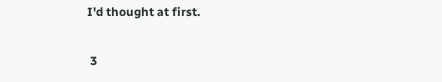I'd thought at first.

 3